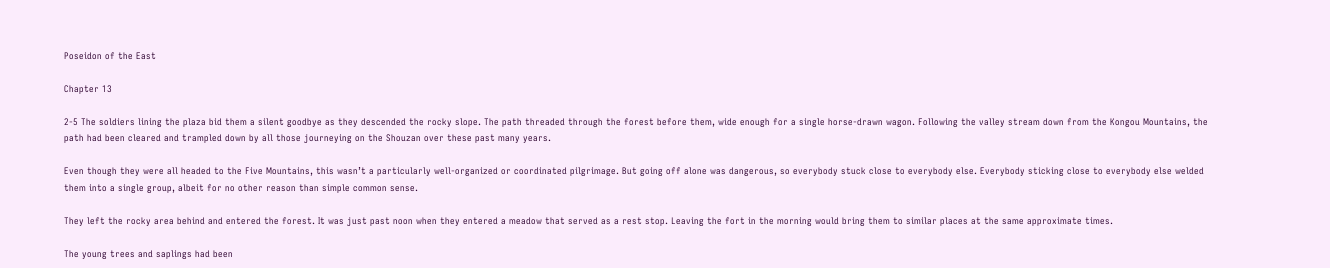Poseidon of the East

Chapter 13

2-5 The soldiers lining the plaza bid them a silent goodbye as they descended the rocky slope. The path threaded through the forest before them, wide enough for a single horse-drawn wagon. Following the valley stream down from the Kongou Mountains, the path had been cleared and trampled down by all those journeying on the Shouzan over these past many years.

Even though they were all headed to the Five Mountains, this wasn’t a particularly well-organized or coordinated pilgrimage. But going off alone was dangerous, so everybody stuck close to everybody else. Everybody sticking close to everybody else welded them into a single group, albeit for no other reason than simple common sense.

They left the rocky area behind and entered the forest. It was just past noon when they entered a meadow that served as a rest stop. Leaving the fort in the morning would bring them to similar places at the same approximate times.

The young trees and saplings had been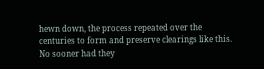hewn down, the process repeated over the centuries to form and preserve clearings like this. No sooner had they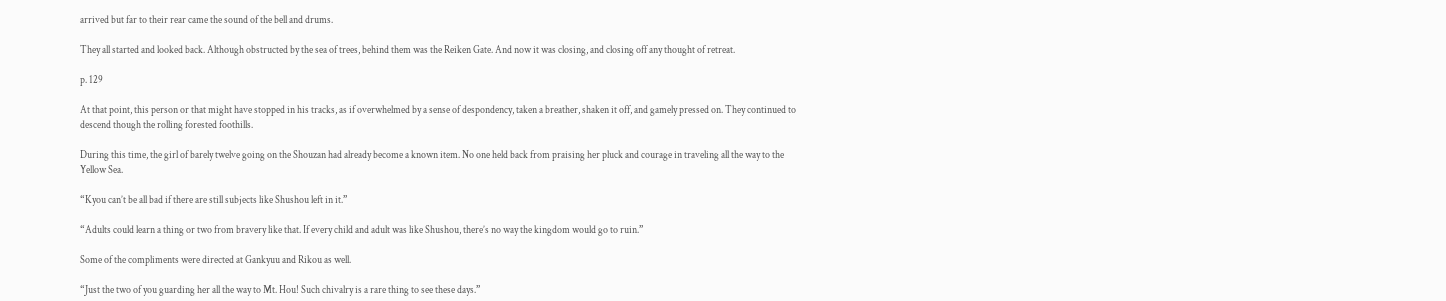arrived but far to their rear came the sound of the bell and drums.

They all started and looked back. Although obstructed by the sea of trees, behind them was the Reiken Gate. And now it was closing, and closing off any thought of retreat.

p. 129

At that point, this person or that might have stopped in his tracks, as if overwhelmed by a sense of despondency, taken a breather, shaken it off, and gamely pressed on. They continued to descend though the rolling forested foothills.

During this time, the girl of barely twelve going on the Shouzan had already become a known item. No one held back from praising her pluck and courage in traveling all the way to the Yellow Sea.

“Kyou can’t be all bad if there are still subjects like Shushou left in it.”

“Adults could learn a thing or two from bravery like that. If every child and adult was like Shushou, there’s no way the kingdom would go to ruin.”

Some of the compliments were directed at Gankyuu and Rikou as well.

“Just the two of you guarding her all the way to Mt. Hou! Such chivalry is a rare thing to see these days.”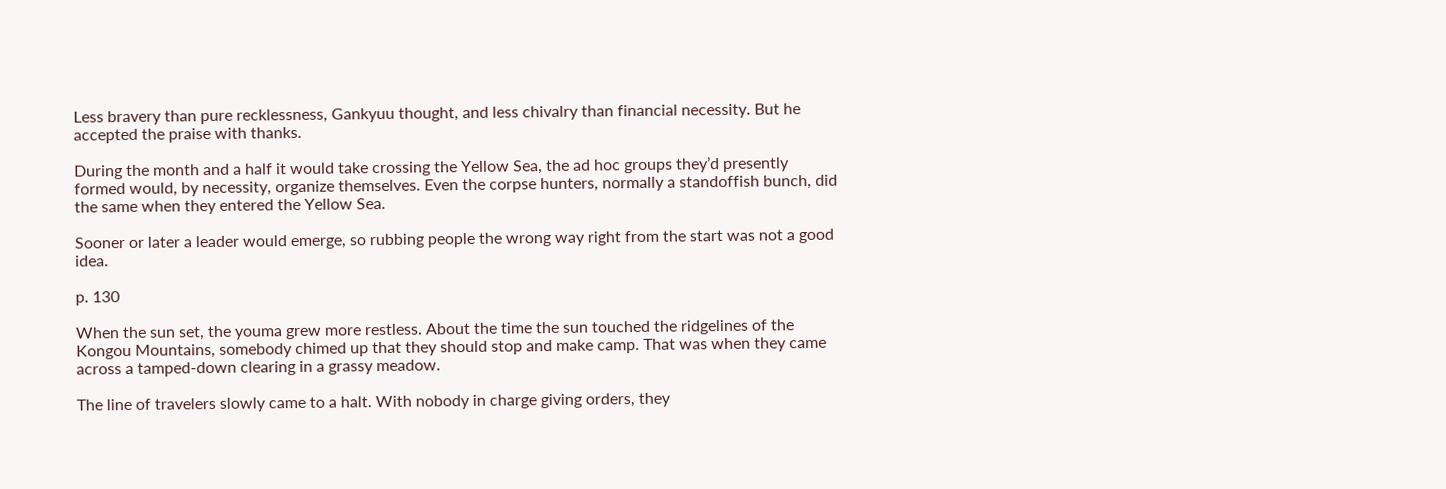Less bravery than pure recklessness, Gankyuu thought, and less chivalry than financial necessity. But he accepted the praise with thanks.

During the month and a half it would take crossing the Yellow Sea, the ad hoc groups they’d presently formed would, by necessity, organize themselves. Even the corpse hunters, normally a standoffish bunch, did the same when they entered the Yellow Sea.

Sooner or later a leader would emerge, so rubbing people the wrong way right from the start was not a good idea.

p. 130

When the sun set, the youma grew more restless. About the time the sun touched the ridgelines of the Kongou Mountains, somebody chimed up that they should stop and make camp. That was when they came across a tamped-down clearing in a grassy meadow.

The line of travelers slowly came to a halt. With nobody in charge giving orders, they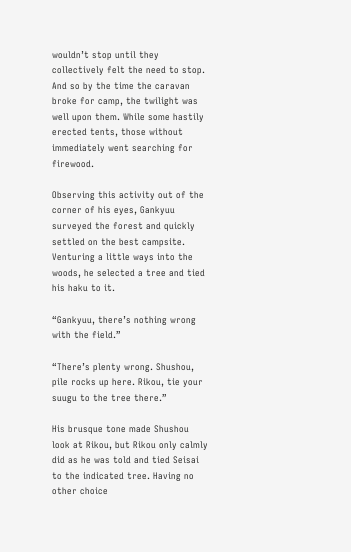wouldn’t stop until they collectively felt the need to stop. And so by the time the caravan broke for camp, the twilight was well upon them. While some hastily erected tents, those without immediately went searching for firewood.

Observing this activity out of the corner of his eyes, Gankyuu surveyed the forest and quickly settled on the best campsite. Venturing a little ways into the woods, he selected a tree and tied his haku to it.

“Gankyuu, there’s nothing wrong with the field.”

“There’s plenty wrong. Shushou, pile rocks up here. Rikou, tie your suugu to the tree there.”

His brusque tone made Shushou look at Rikou, but Rikou only calmly did as he was told and tied Seisai to the indicated tree. Having no other choice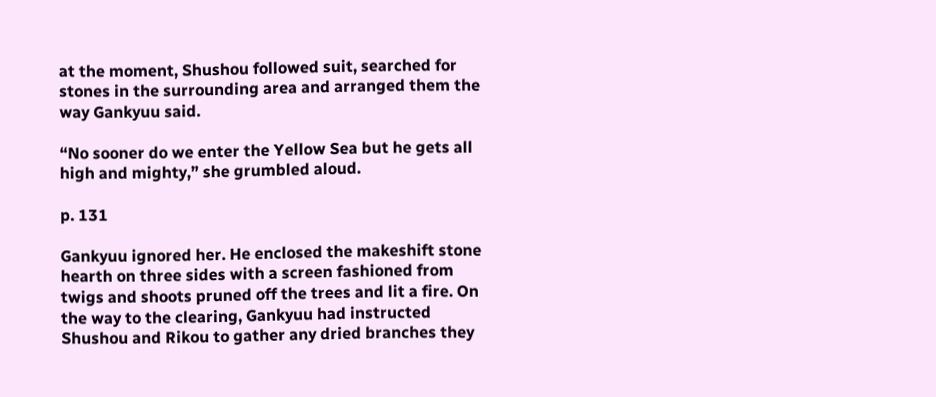at the moment, Shushou followed suit, searched for stones in the surrounding area and arranged them the way Gankyuu said.

“No sooner do we enter the Yellow Sea but he gets all high and mighty,” she grumbled aloud.

p. 131

Gankyuu ignored her. He enclosed the makeshift stone hearth on three sides with a screen fashioned from twigs and shoots pruned off the trees and lit a fire. On the way to the clearing, Gankyuu had instructed Shushou and Rikou to gather any dried branches they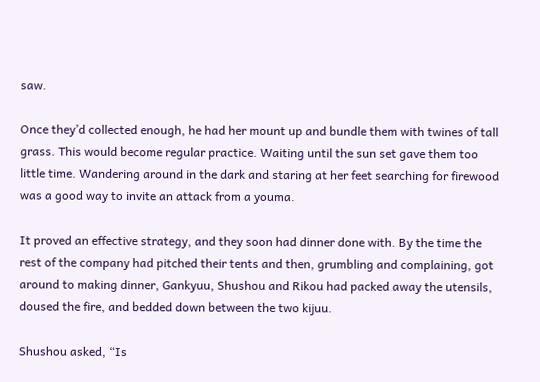saw.

Once they’d collected enough, he had her mount up and bundle them with twines of tall grass. This would become regular practice. Waiting until the sun set gave them too little time. Wandering around in the dark and staring at her feet searching for firewood was a good way to invite an attack from a youma.

It proved an effective strategy, and they soon had dinner done with. By the time the rest of the company had pitched their tents and then, grumbling and complaining, got around to making dinner, Gankyuu, Shushou and Rikou had packed away the utensils, doused the fire, and bedded down between the two kijuu.

Shushou asked, “Is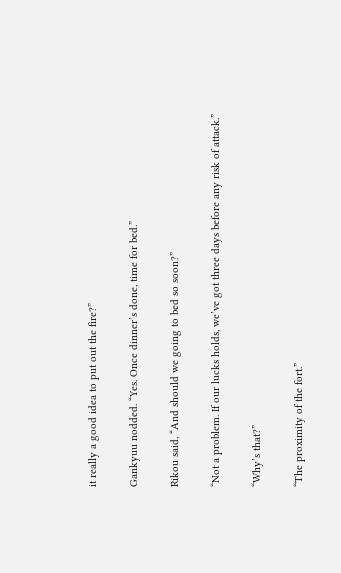it really a good idea to put out the fire?”

Gankyuu nodded. “Yes. Once dinner’s done, time for bed.”

Rikou said, “And should we going to bed so soon?”

“Not a problem. If our lucks holds, we’ve got three days before any risk of attack.”

“Why’s that?”

“The proximity of the fort.”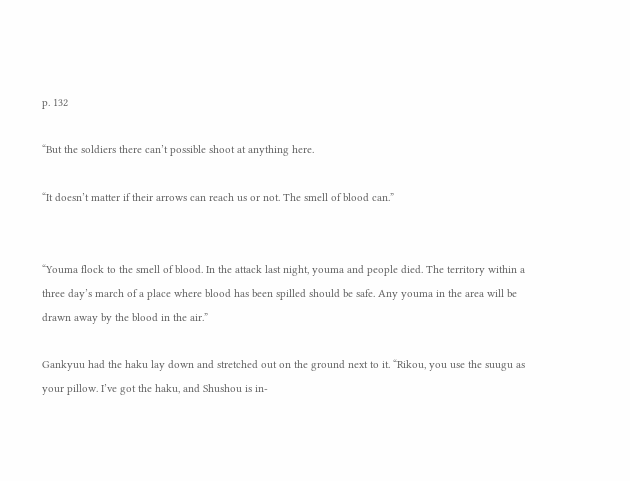p. 132

“But the soldiers there can’t possible shoot at anything here.

“It doesn’t matter if their arrows can reach us or not. The smell of blood can.”


“Youma flock to the smell of blood. In the attack last night, youma and people died. The territory within a three day’s march of a place where blood has been spilled should be safe. Any youma in the area will be drawn away by the blood in the air.”

Gankyuu had the haku lay down and stretched out on the ground next to it. “Rikou, you use the suugu as your pillow. I’ve got the haku, and Shushou is in-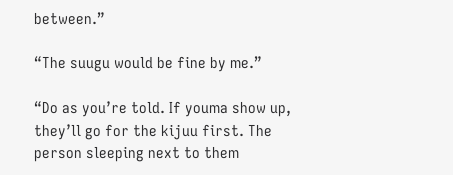between.”

“The suugu would be fine by me.”

“Do as you’re told. If youma show up, they’ll go for the kijuu first. The person sleeping next to them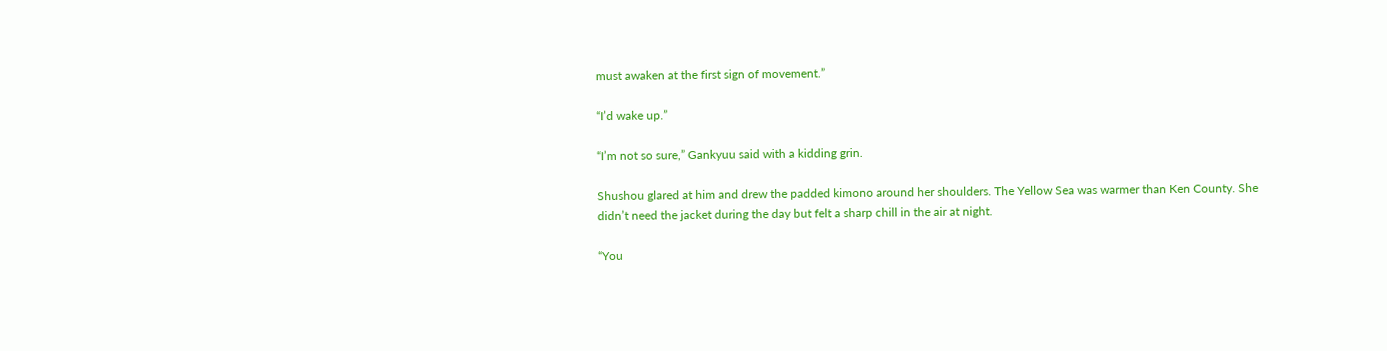must awaken at the first sign of movement.”

“I’d wake up.”

“I’m not so sure,” Gankyuu said with a kidding grin.

Shushou glared at him and drew the padded kimono around her shoulders. The Yellow Sea was warmer than Ken County. She didn’t need the jacket during the day but felt a sharp chill in the air at night.

“You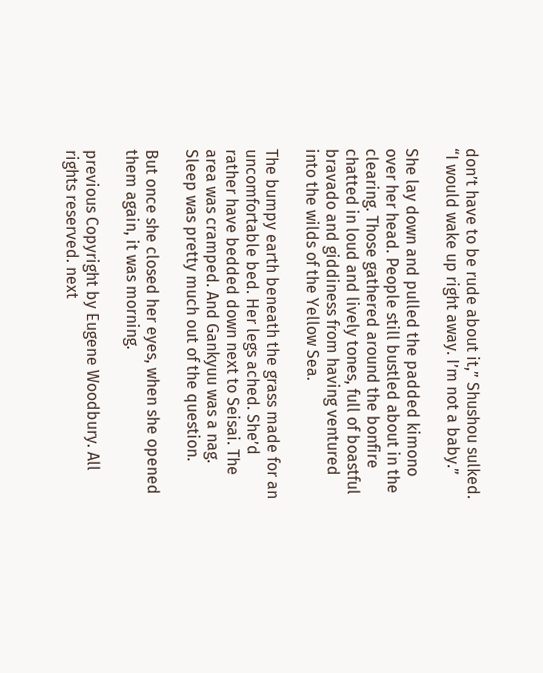don’t have to be rude about it,” Shushou sulked. “I would wake up right away. I’m not a baby.”

She lay down and pulled the padded kimono over her head. People still bustled about in the clearing. Those gathered around the bonfire chatted in loud and lively tones, full of boastful bravado and giddiness from having ventured into the wilds of the Yellow Sea.

The bumpy earth beneath the grass made for an uncomfortable bed. Her legs ached. She’d rather have bedded down next to Seisai. The area was cramped. And Gankyuu was a nag. Sleep was pretty much out of the question.

But once she closed her eyes, when she opened them again, it was morning.

previous Copyright by Eugene Woodbury. All rights reserved. next